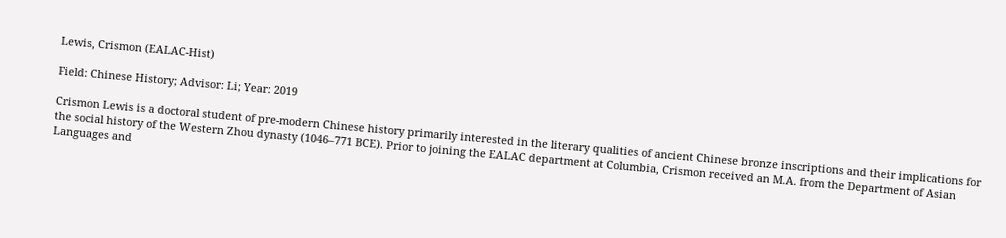Lewis, Crismon (EALAC-Hist)

Field: Chinese History; Advisor: Li; Year: 2019

Crismon Lewis is a doctoral student of pre-modern Chinese history primarily interested in the literary qualities of ancient Chinese bronze inscriptions and their implications for the social history of the Western Zhou dynasty (1046–771 BCE). Prior to joining the EALAC department at Columbia, Crismon received an M.A. from the Department of Asian Languages and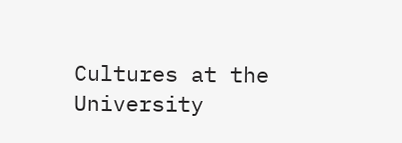Cultures at the University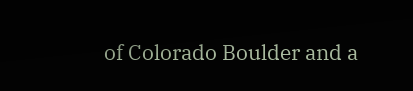of Colorado Boulder and a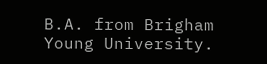B.A. from Brigham Young University.